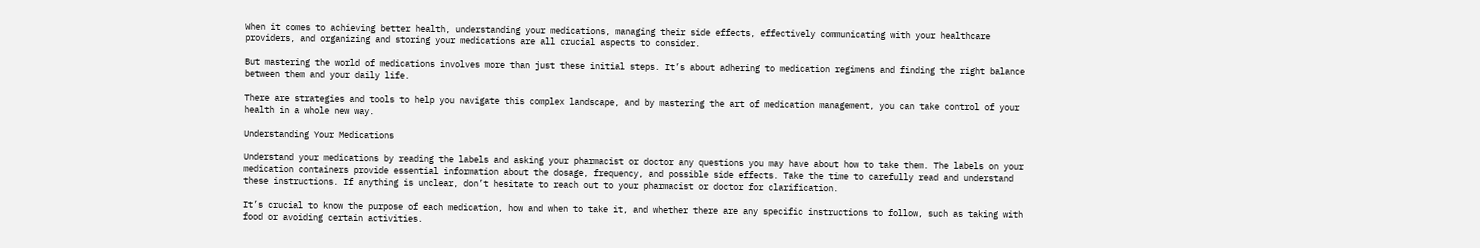When it comes to achieving better health, understanding your medications, managing their side effects, effectively communicating with your healthcare providers, and organizing and storing your medications are all crucial aspects to consider.

But mastering the world of medications involves more than just these initial steps. It’s about adhering to medication regimens and finding the right balance between them and your daily life.

There are strategies and tools to help you navigate this complex landscape, and by mastering the art of medication management, you can take control of your health in a whole new way.

Understanding Your Medications

Understand your medications by reading the labels and asking your pharmacist or doctor any questions you may have about how to take them. The labels on your medication containers provide essential information about the dosage, frequency, and possible side effects. Take the time to carefully read and understand these instructions. If anything is unclear, don’t hesitate to reach out to your pharmacist or doctor for clarification.

It’s crucial to know the purpose of each medication, how and when to take it, and whether there are any specific instructions to follow, such as taking with food or avoiding certain activities.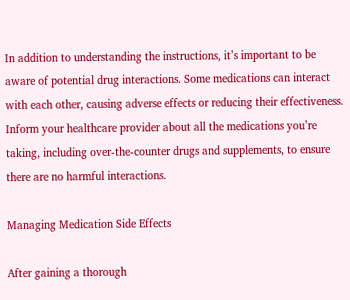In addition to understanding the instructions, it’s important to be aware of potential drug interactions. Some medications can interact with each other, causing adverse effects or reducing their effectiveness. Inform your healthcare provider about all the medications you’re taking, including over-the-counter drugs and supplements, to ensure there are no harmful interactions.

Managing Medication Side Effects

After gaining a thorough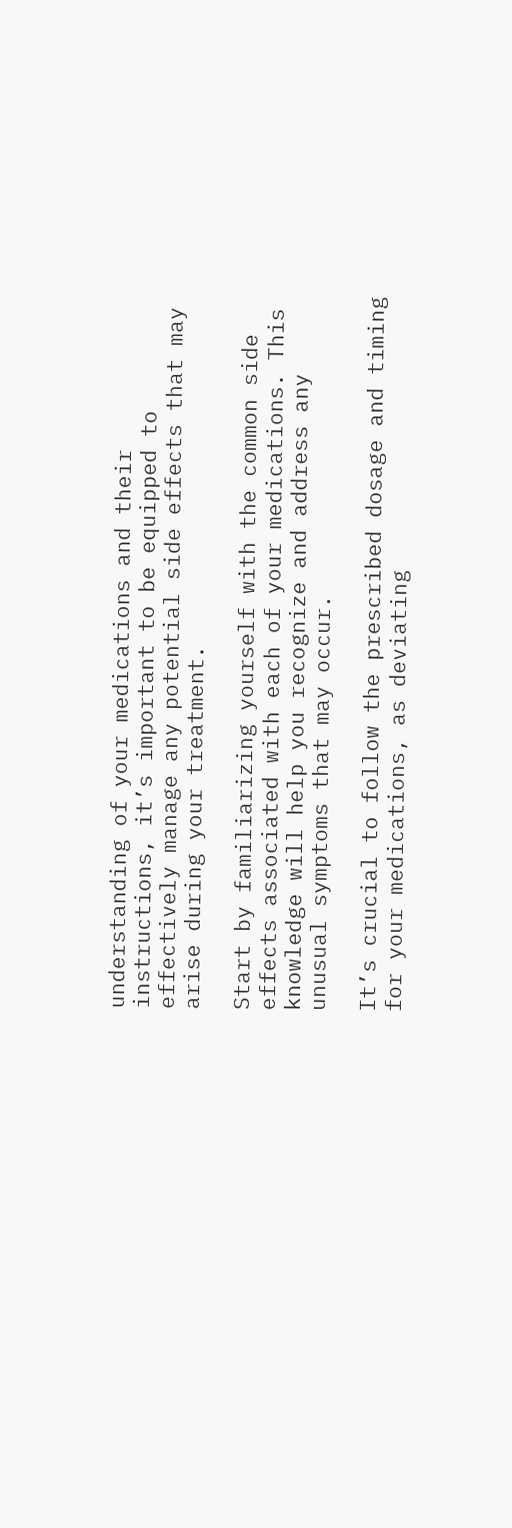understanding of your medications and their instructions, it’s important to be equipped to effectively manage any potential side effects that may arise during your treatment.

Start by familiarizing yourself with the common side effects associated with each of your medications. This knowledge will help you recognize and address any unusual symptoms that may occur.

It’s crucial to follow the prescribed dosage and timing for your medications, as deviating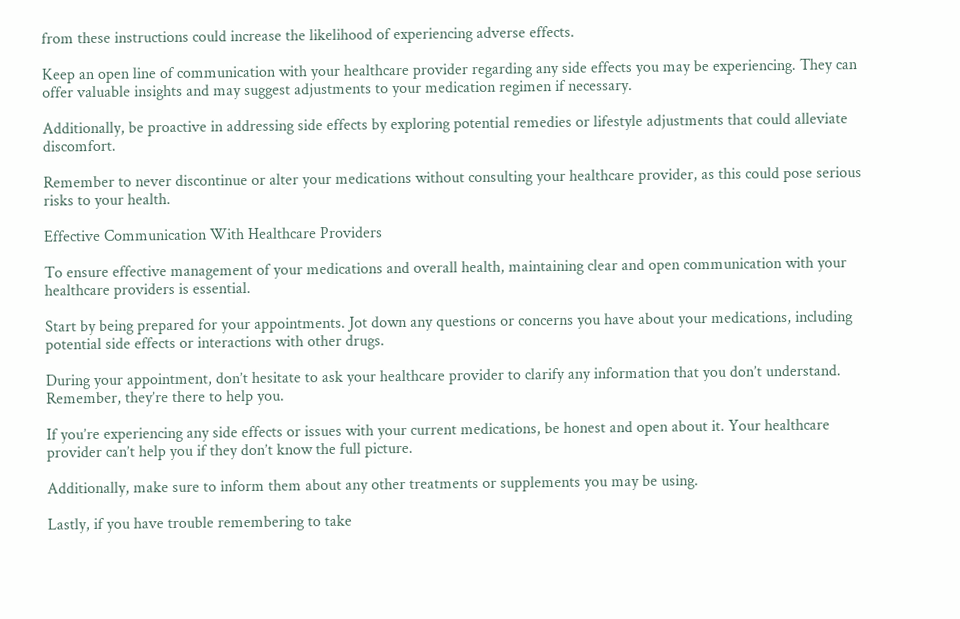from these instructions could increase the likelihood of experiencing adverse effects.

Keep an open line of communication with your healthcare provider regarding any side effects you may be experiencing. They can offer valuable insights and may suggest adjustments to your medication regimen if necessary.

Additionally, be proactive in addressing side effects by exploring potential remedies or lifestyle adjustments that could alleviate discomfort.

Remember to never discontinue or alter your medications without consulting your healthcare provider, as this could pose serious risks to your health.

Effective Communication With Healthcare Providers

To ensure effective management of your medications and overall health, maintaining clear and open communication with your healthcare providers is essential.

Start by being prepared for your appointments. Jot down any questions or concerns you have about your medications, including potential side effects or interactions with other drugs.

During your appointment, don’t hesitate to ask your healthcare provider to clarify any information that you don’t understand. Remember, they’re there to help you.

If you’re experiencing any side effects or issues with your current medications, be honest and open about it. Your healthcare provider can’t help you if they don’t know the full picture.

Additionally, make sure to inform them about any other treatments or supplements you may be using.

Lastly, if you have trouble remembering to take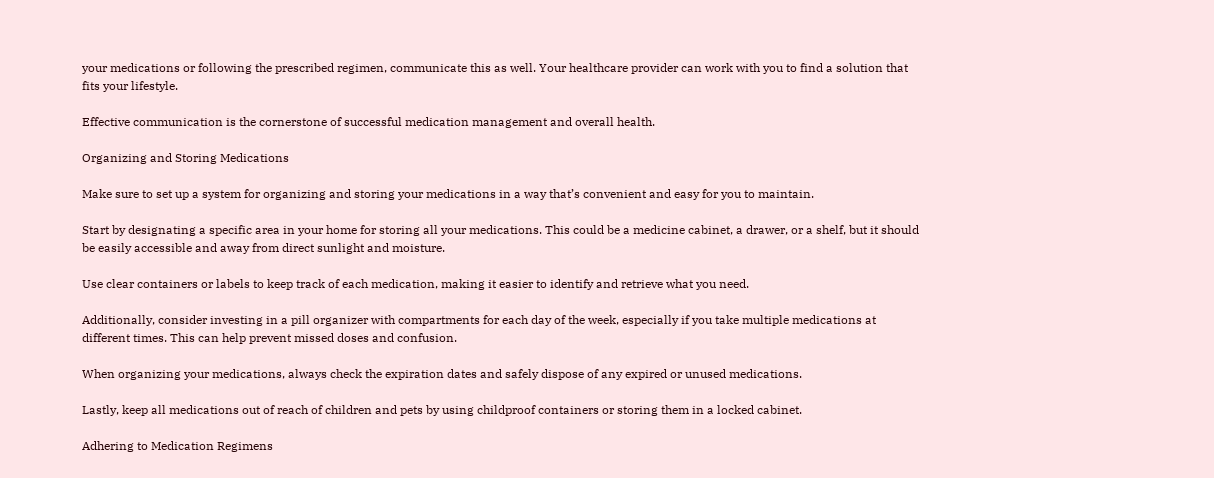your medications or following the prescribed regimen, communicate this as well. Your healthcare provider can work with you to find a solution that fits your lifestyle.

Effective communication is the cornerstone of successful medication management and overall health.

Organizing and Storing Medications

Make sure to set up a system for organizing and storing your medications in a way that’s convenient and easy for you to maintain.

Start by designating a specific area in your home for storing all your medications. This could be a medicine cabinet, a drawer, or a shelf, but it should be easily accessible and away from direct sunlight and moisture.

Use clear containers or labels to keep track of each medication, making it easier to identify and retrieve what you need.

Additionally, consider investing in a pill organizer with compartments for each day of the week, especially if you take multiple medications at different times. This can help prevent missed doses and confusion.

When organizing your medications, always check the expiration dates and safely dispose of any expired or unused medications.

Lastly, keep all medications out of reach of children and pets by using childproof containers or storing them in a locked cabinet.

Adhering to Medication Regimens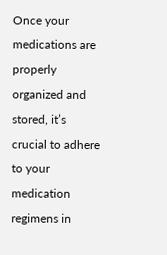Once your medications are properly organized and stored, it’s crucial to adhere to your medication regimens in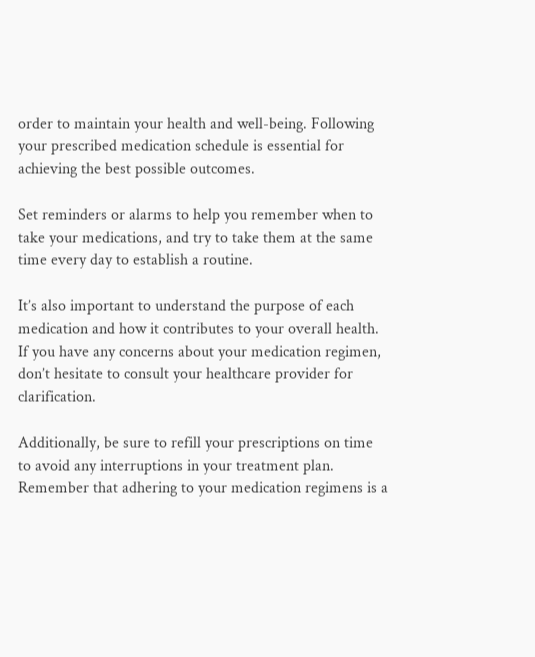order to maintain your health and well-being. Following your prescribed medication schedule is essential for achieving the best possible outcomes.

Set reminders or alarms to help you remember when to take your medications, and try to take them at the same time every day to establish a routine.

It’s also important to understand the purpose of each medication and how it contributes to your overall health. If you have any concerns about your medication regimen, don’t hesitate to consult your healthcare provider for clarification.

Additionally, be sure to refill your prescriptions on time to avoid any interruptions in your treatment plan. Remember that adhering to your medication regimens is a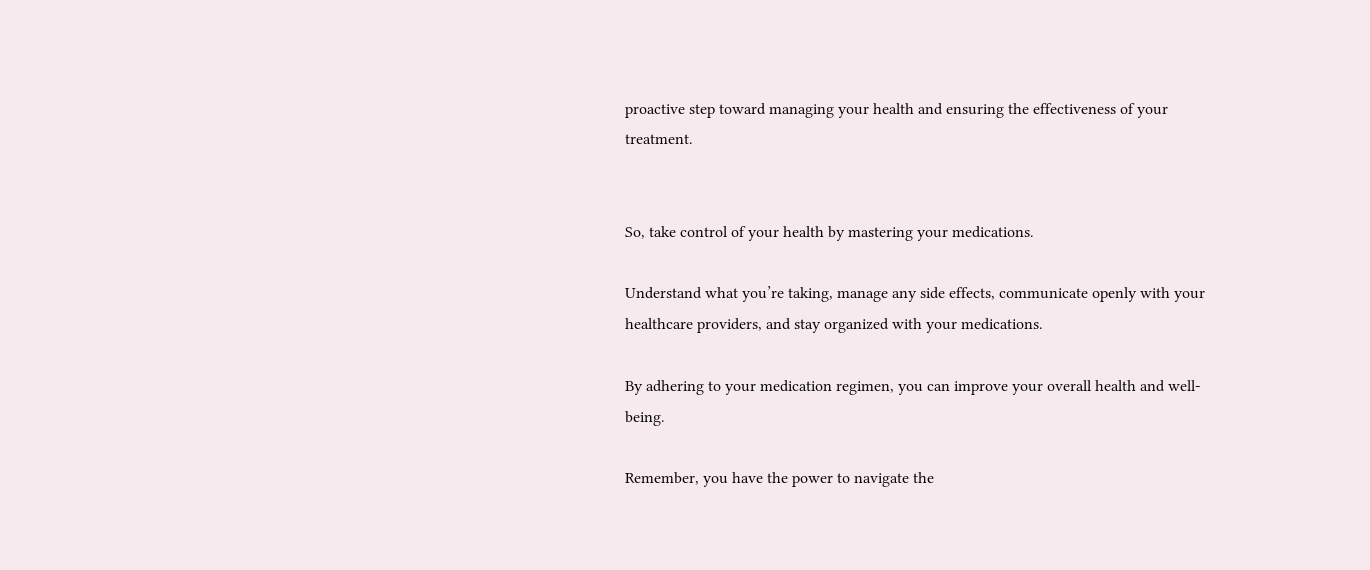proactive step toward managing your health and ensuring the effectiveness of your treatment.


So, take control of your health by mastering your medications.

Understand what you’re taking, manage any side effects, communicate openly with your healthcare providers, and stay organized with your medications.

By adhering to your medication regimen, you can improve your overall health and well-being.

Remember, you have the power to navigate the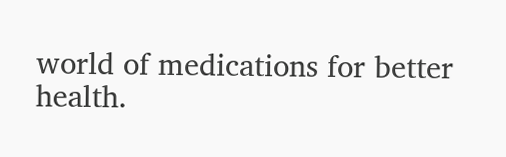world of medications for better health.